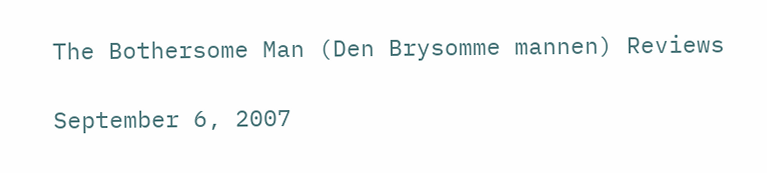The Bothersome Man (Den Brysomme mannen) Reviews

September 6, 2007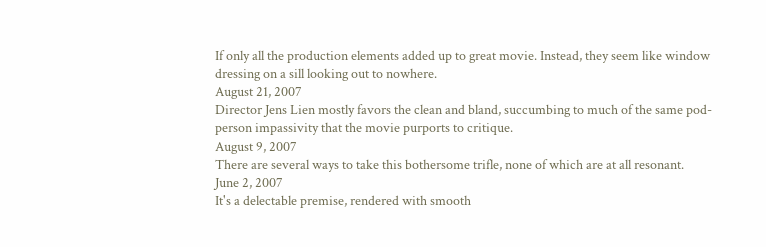If only all the production elements added up to great movie. Instead, they seem like window dressing on a sill looking out to nowhere.
August 21, 2007
Director Jens Lien mostly favors the clean and bland, succumbing to much of the same pod-person impassivity that the movie purports to critique.
August 9, 2007
There are several ways to take this bothersome trifle, none of which are at all resonant.
June 2, 2007
It's a delectable premise, rendered with smooth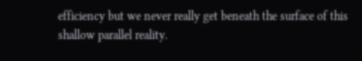efficiency but we never really get beneath the surface of this shallow parallel reality.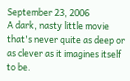September 23, 2006
A dark, nasty little movie that's never quite as deep or as clever as it imagines itself to be.